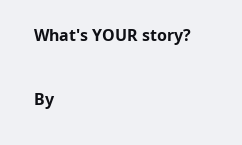What's YOUR story?

By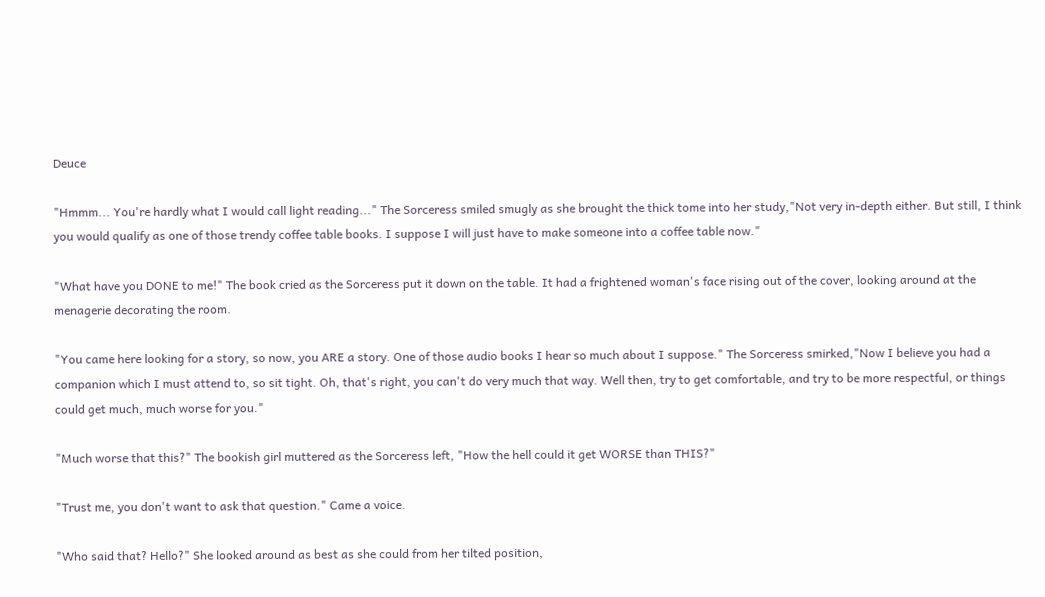Deuce

"Hmmm... You're hardly what I would call light reading..." The Sorceress smiled smugly as she brought the thick tome into her study,"Not very in-depth either. But still, I think you would qualify as one of those trendy coffee table books. I suppose I will just have to make someone into a coffee table now."

"What have you DONE to me!" The book cried as the Sorceress put it down on the table. It had a frightened woman's face rising out of the cover, looking around at the menagerie decorating the room.

"You came here looking for a story, so now, you ARE a story. One of those audio books I hear so much about I suppose." The Sorceress smirked,"Now I believe you had a companion which I must attend to, so sit tight. Oh, that's right, you can't do very much that way. Well then, try to get comfortable, and try to be more respectful, or things could get much, much worse for you."

"Much worse that this?" The bookish girl muttered as the Sorceress left, "How the hell could it get WORSE than THIS?"

"Trust me, you don't want to ask that question." Came a voice.

"Who said that? Hello?" She looked around as best as she could from her tilted position,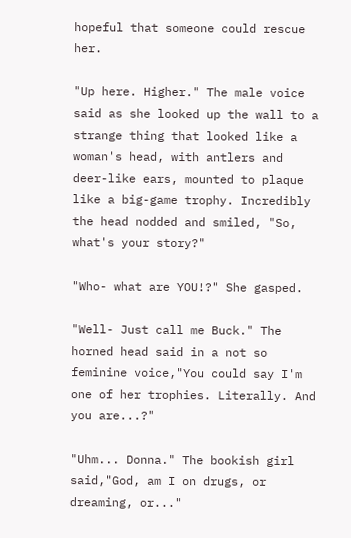hopeful that someone could rescue her.

"Up here. Higher." The male voice said as she looked up the wall to a strange thing that looked like a woman's head, with antlers and deer-like ears, mounted to plaque like a big-game trophy. Incredibly the head nodded and smiled, "So, what's your story?"

"Who- what are YOU!?" She gasped.

"Well- Just call me Buck." The horned head said in a not so feminine voice,"You could say I'm one of her trophies. Literally. And you are...?"

"Uhm... Donna." The bookish girl said,"God, am I on drugs, or dreaming, or..."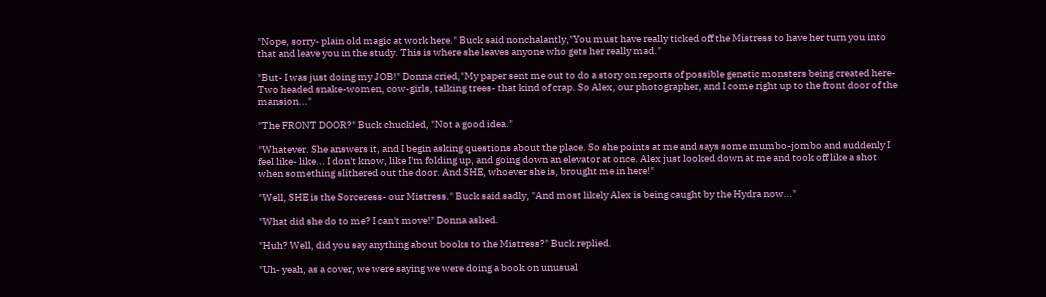"Nope, sorry- plain old magic at work here." Buck said nonchalantly,"You must have really ticked off the Mistress to have her turn you into that and leave you in the study. This is where she leaves anyone who gets her really mad."

"But- I was just doing my JOB!" Donna cried,"My paper sent me out to do a story on reports of possible genetic monsters being created here- Two headed snake-women, cow-girls, talking trees- that kind of crap. So Alex, our photographer, and I come right up to the front door of the mansion..."

"The FRONT DOOR?" Buck chuckled, "Not a good idea."

"Whatever. She answers it, and I begin asking questions about the place. So she points at me and says some mumbo-jombo and suddenly I feel like- like... I don't know, like I'm folding up, and going down an elevator at once. Alex just looked down at me and took off like a shot when something slithered out the door. And SHE, whoever she is, brought me in here!"

"Well, SHE is the Sorceress- our Mistress." Buck said sadly, "And most likely Alex is being caught by the Hydra now..."

"What did she do to me? I can't move!" Donna asked.

"Huh? Well, did you say anything about books to the Mistress?" Buck replied.

"Uh- yeah, as a cover, we were saying we were doing a book on unusual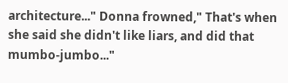architecture..." Donna frowned," That's when she said she didn't like liars, and did that mumbo-jumbo..."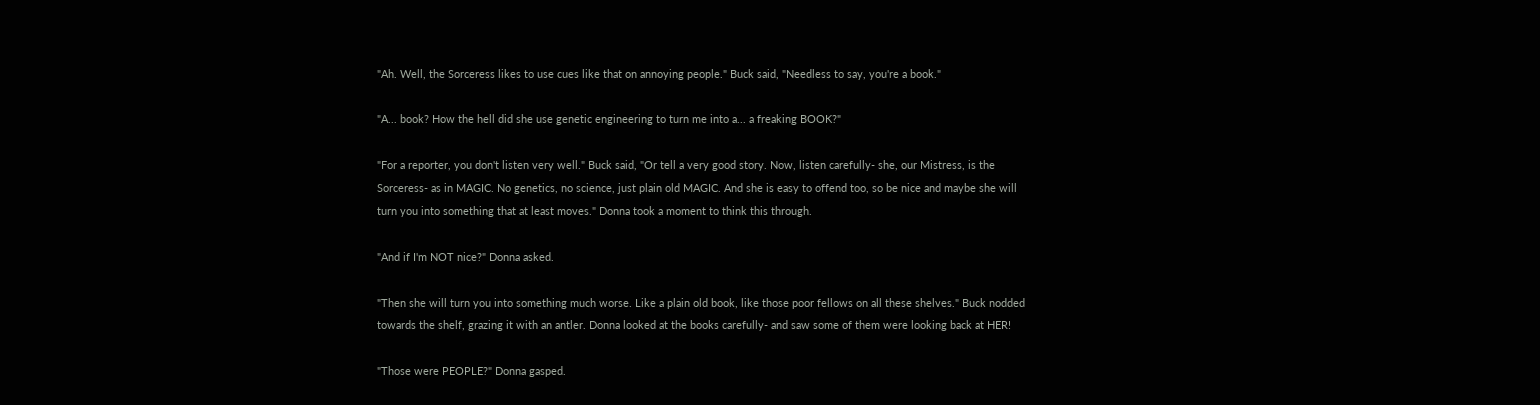"Ah. Well, the Sorceress likes to use cues like that on annoying people." Buck said, "Needless to say, you're a book."

"A... book? How the hell did she use genetic engineering to turn me into a... a freaking BOOK?"

"For a reporter, you don't listen very well." Buck said, "Or tell a very good story. Now, listen carefully- she, our Mistress, is the Sorceress- as in MAGIC. No genetics, no science, just plain old MAGIC. And she is easy to offend too, so be nice and maybe she will turn you into something that at least moves." Donna took a moment to think this through.

"And if I'm NOT nice?" Donna asked.

"Then she will turn you into something much worse. Like a plain old book, like those poor fellows on all these shelves." Buck nodded towards the shelf, grazing it with an antler. Donna looked at the books carefully- and saw some of them were looking back at HER!

"Those were PEOPLE?" Donna gasped.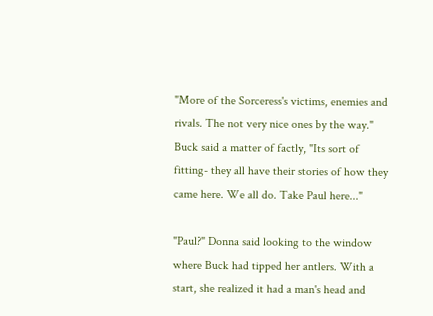"More of the Sorceress's victims, enemies and rivals. The not very nice ones by the way." Buck said a matter of factly, "Its sort of fitting- they all have their stories of how they came here. We all do. Take Paul here..."

"Paul?" Donna said looking to the window where Buck had tipped her antlers. With a start, she realized it had a man's head and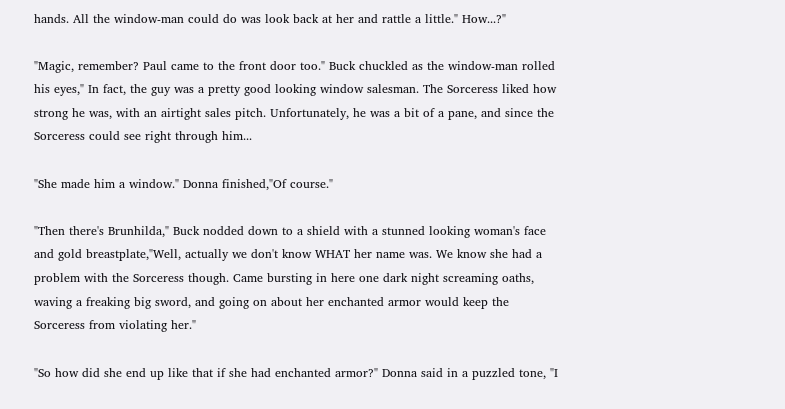hands. All the window-man could do was look back at her and rattle a little." How...?"

"Magic, remember? Paul came to the front door too." Buck chuckled as the window-man rolled his eyes," In fact, the guy was a pretty good looking window salesman. The Sorceress liked how strong he was, with an airtight sales pitch. Unfortunately, he was a bit of a pane, and since the Sorceress could see right through him...

"She made him a window." Donna finished,"Of course."

"Then there's Brunhilda," Buck nodded down to a shield with a stunned looking woman's face and gold breastplate,"Well, actually we don't know WHAT her name was. We know she had a problem with the Sorceress though. Came bursting in here one dark night screaming oaths, waving a freaking big sword, and going on about her enchanted armor would keep the Sorceress from violating her."

"So how did she end up like that if she had enchanted armor?" Donna said in a puzzled tone, "I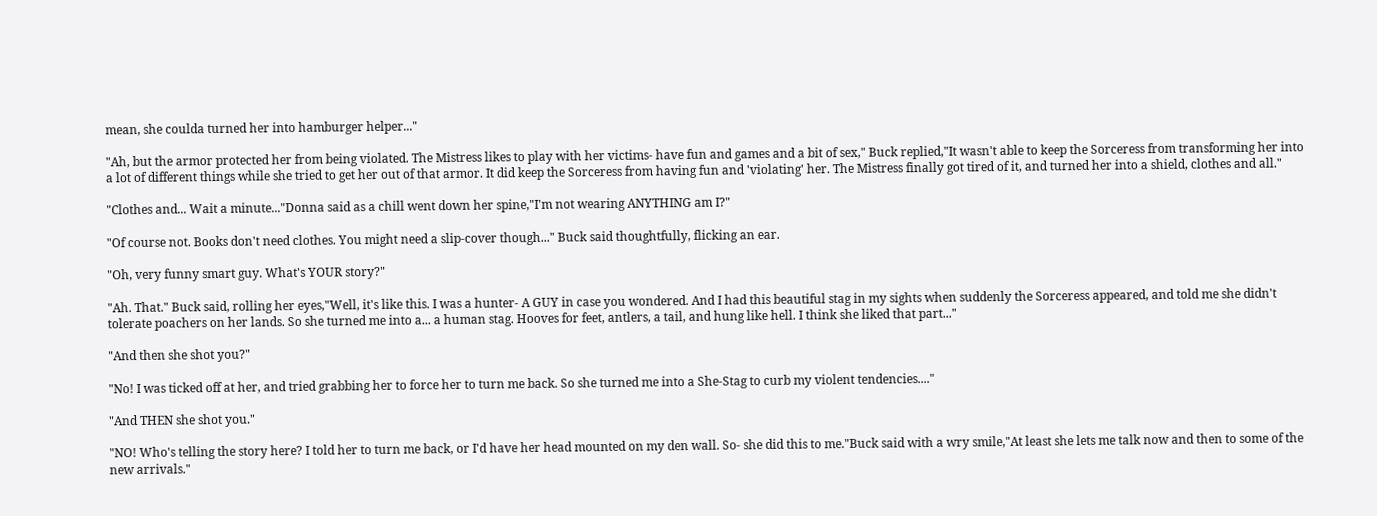mean, she coulda turned her into hamburger helper..."

"Ah, but the armor protected her from being violated. The Mistress likes to play with her victims- have fun and games and a bit of sex," Buck replied,"It wasn't able to keep the Sorceress from transforming her into a lot of different things while she tried to get her out of that armor. It did keep the Sorceress from having fun and 'violating' her. The Mistress finally got tired of it, and turned her into a shield, clothes and all."

"Clothes and... Wait a minute..."Donna said as a chill went down her spine,"I'm not wearing ANYTHING am I?"

"Of course not. Books don't need clothes. You might need a slip-cover though..." Buck said thoughtfully, flicking an ear.

"Oh, very funny smart guy. What's YOUR story?"

"Ah. That." Buck said, rolling her eyes,"Well, it's like this. I was a hunter- A GUY in case you wondered. And I had this beautiful stag in my sights when suddenly the Sorceress appeared, and told me she didn't tolerate poachers on her lands. So she turned me into a... a human stag. Hooves for feet, antlers, a tail, and hung like hell. I think she liked that part..."

"And then she shot you?"

"No! I was ticked off at her, and tried grabbing her to force her to turn me back. So she turned me into a She-Stag to curb my violent tendencies...."

"And THEN she shot you."

"NO! Who's telling the story here? I told her to turn me back, or I'd have her head mounted on my den wall. So- she did this to me."Buck said with a wry smile,"At least she lets me talk now and then to some of the new arrivals."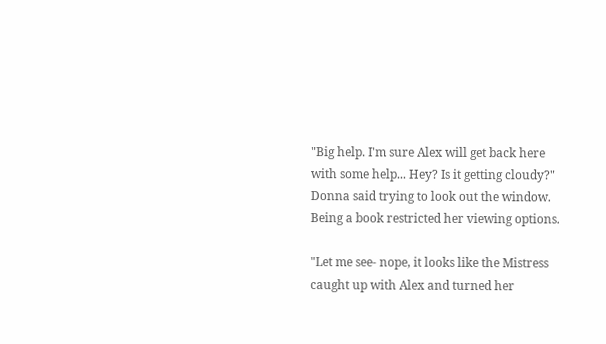"Big help. I'm sure Alex will get back here with some help... Hey? Is it getting cloudy?" Donna said trying to look out the window. Being a book restricted her viewing options.

"Let me see- nope, it looks like the Mistress caught up with Alex and turned her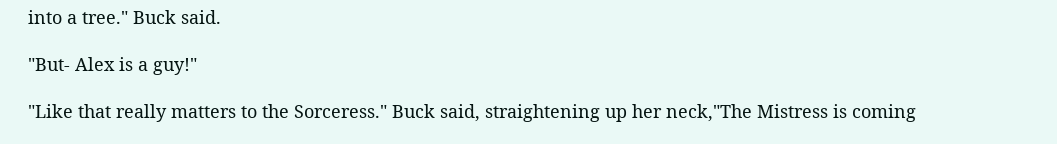into a tree." Buck said.

"But- Alex is a guy!"

"Like that really matters to the Sorceress." Buck said, straightening up her neck,"The Mistress is coming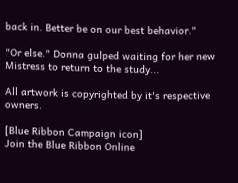back in. Better be on our best behavior."

"Or else." Donna gulped waiting for her new Mistress to return to the study...

All artwork is copyrighted by it's respective owners.

[Blue Ribbon Campaign icon]
Join the Blue Ribbon Online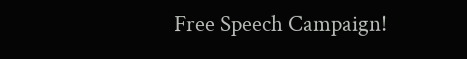Free Speech Campaign!